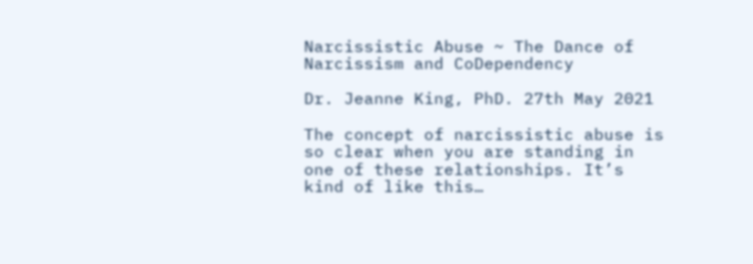Narcissistic Abuse ~ The Dance of Narcissism and CoDependency

Dr. Jeanne King, PhD. 27th May 2021

The concept of narcissistic abuse is so clear when you are standing in one of these relationships. It’s kind of like this…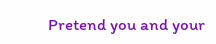Pretend you and your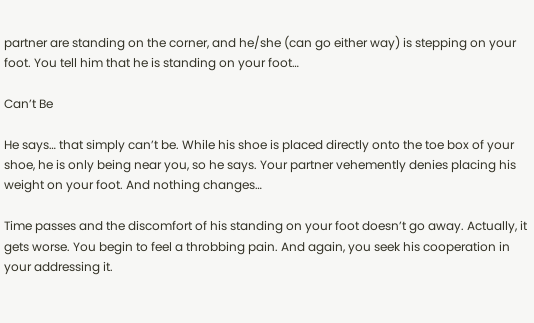partner are standing on the corner, and he/she (can go either way) is stepping on your foot. You tell him that he is standing on your foot…

Can’t Be

He says… that simply can’t be. While his shoe is placed directly onto the toe box of your shoe, he is only being near you, so he says. Your partner vehemently denies placing his weight on your foot. And nothing changes…

Time passes and the discomfort of his standing on your foot doesn’t go away. Actually, it gets worse. You begin to feel a throbbing pain. And again, you seek his cooperation in your addressing it.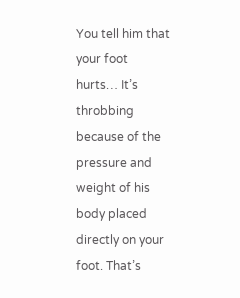You tell him that your foot hurts… It’s throbbing because of the pressure and weight of his body placed directly on your foot. That’s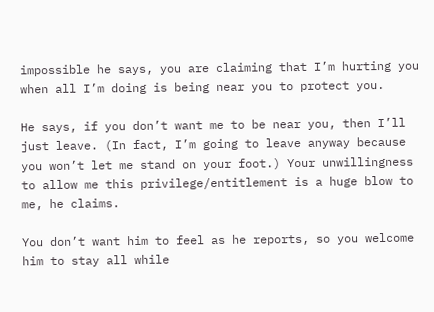impossible he says, you are claiming that I’m hurting you when all I’m doing is being near you to protect you.

He says, if you don’t want me to be near you, then I’ll just leave. (In fact, I’m going to leave anyway because you won’t let me stand on your foot.) Your unwillingness to allow me this privilege/entitlement is a huge blow to me, he claims.

You don’t want him to feel as he reports, so you welcome him to stay all while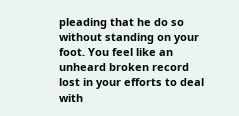pleading that he do so without standing on your foot. You feel like an unheard broken record lost in your efforts to deal with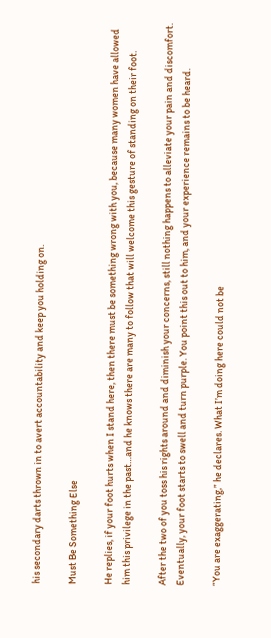his secondary darts thrown in to avert accountability and keep you holding on.

Must Be Something Else

He replies, if your foot hurts when I stand here, then there must be something wrong with you, because many women have allowed him this privilege in the past…and he knows there are many to follow that will welcome this gesture of standing on their foot.

After the two of you toss his rights around and diminish your concerns, still nothing happens to alleviate your pain and discomfort. Eventually, your foot starts to swell and turn purple. You point this out to him, and your experience remains to be heard.

“You are exaggerating,” he declares. What I’m doing here could not be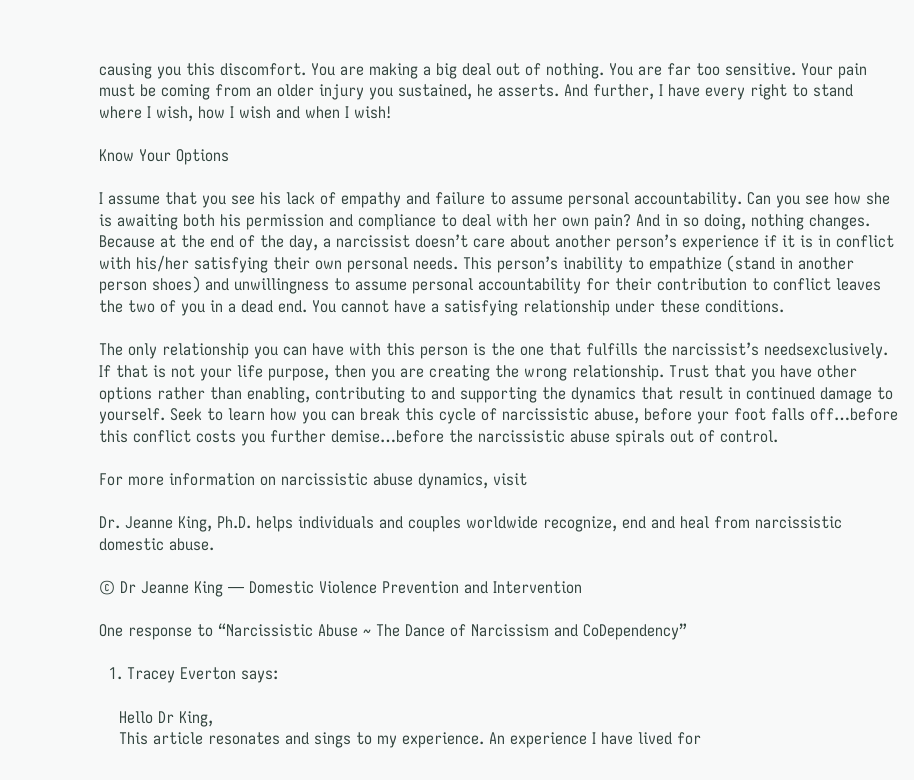causing you this discomfort. You are making a big deal out of nothing. You are far too sensitive. Your pain must be coming from an older injury you sustained, he asserts. And further, I have every right to stand where I wish, how I wish and when I wish!

Know Your Options

I assume that you see his lack of empathy and failure to assume personal accountability. Can you see how she is awaiting both his permission and compliance to deal with her own pain? And in so doing, nothing changes. Because at the end of the day, a narcissist doesn’t care about another person’s experience if it is in conflict with his/her satisfying their own personal needs. This person’s inability to empathize (stand in another person shoes) and unwillingness to assume personal accountability for their contribution to conflict leaves the two of you in a dead end. You cannot have a satisfying relationship under these conditions.

The only relationship you can have with this person is the one that fulfills the narcissist’s needsexclusively. If that is not your life purpose, then you are creating the wrong relationship. Trust that you have other options rather than enabling, contributing to and supporting the dynamics that result in continued damage to yourself. Seek to learn how you can break this cycle of narcissistic abuse, before your foot falls off…before this conflict costs you further demise…before the narcissistic abuse spirals out of control.

For more information on narcissistic abuse dynamics, visit

Dr. Jeanne King, Ph.D. helps individuals and couples worldwide recognize, end and heal from narcissistic domestic abuse.

© Dr Jeanne King — Domestic Violence Prevention and Intervention

One response to “Narcissistic Abuse ~ The Dance of Narcissism and CoDependency”

  1. Tracey Everton says:

    Hello Dr King,
    This article resonates and sings to my experience. An experience I have lived for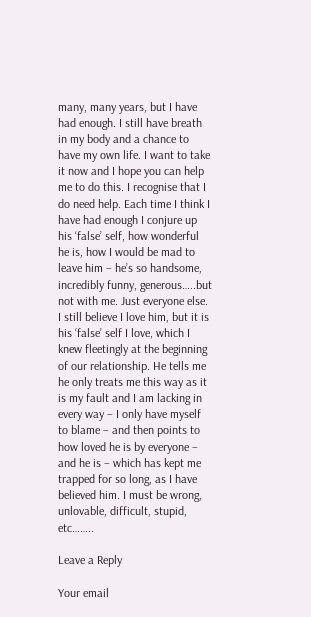many, many years, but I have had enough. I still have breath in my body and a chance to have my own life. I want to take it now and I hope you can help me to do this. I recognise that I do need help. Each time I think I have had enough I conjure up his ‘false’ self, how wonderful he is, how I would be mad to leave him – he’s so handsome, incredibly funny, generous…..but not with me. Just everyone else. I still believe I love him, but it is his ‘false’ self I love, which I knew fleetingly at the beginning of our relationship. He tells me he only treats me this way as it is my fault and I am lacking in every way – I only have myself to blame – and then points to how loved he is by everyone – and he is – which has kept me trapped for so long, as I have believed him. I must be wrong, unlovable, difficult, stupid, etc……..

Leave a Reply

Your email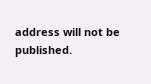address will not be published.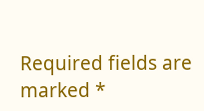Required fields are marked *